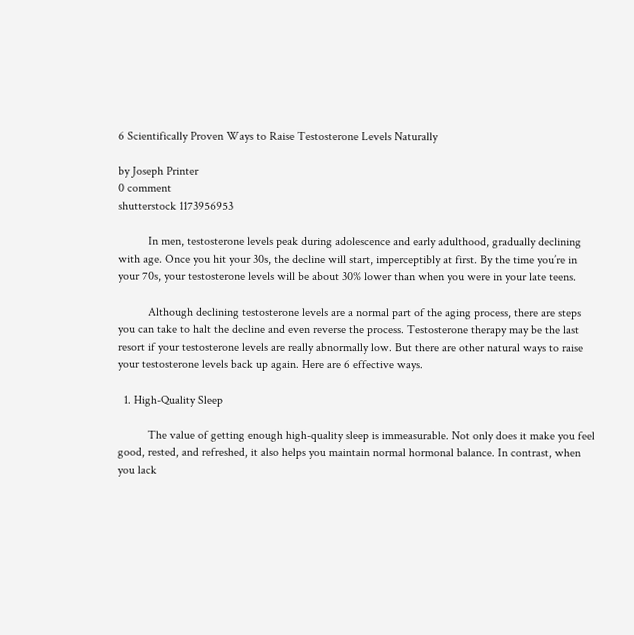6 Scientifically Proven Ways to Raise Testosterone Levels Naturally

by Joseph Printer
0 comment
shutterstock 1173956953

          In men, testosterone levels peak during adolescence and early adulthood, gradually declining with age. Once you hit your 30s, the decline will start, imperceptibly at first. By the time you’re in your 70s, your testosterone levels will be about 30% lower than when you were in your late teens.

          Although declining testosterone levels are a normal part of the aging process, there are steps you can take to halt the decline and even reverse the process. Testosterone therapy may be the last resort if your testosterone levels are really abnormally low. But there are other natural ways to raise your testosterone levels back up again. Here are 6 effective ways.

  1. High-Quality Sleep

          The value of getting enough high-quality sleep is immeasurable. Not only does it make you feel good, rested, and refreshed, it also helps you maintain normal hormonal balance. In contrast, when you lack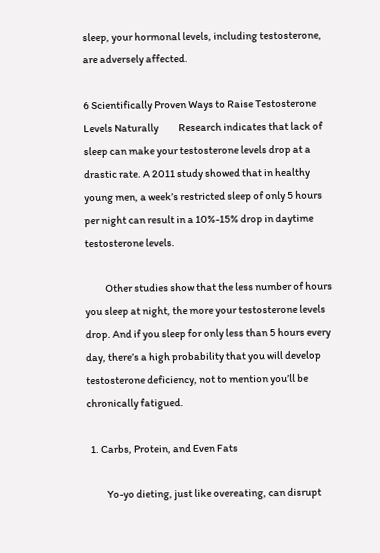sleep, your hormonal levels, including testosterone, are adversely affected.

6 Scientifically Proven Ways to Raise Testosterone Levels Naturally          Research indicates that lack of sleep can make your testosterone levels drop at a drastic rate. A 2011 study showed that in healthy young men, a week’s restricted sleep of only 5 hours per night can result in a 10%-15% drop in daytime testosterone levels.

          Other studies show that the less number of hours you sleep at night, the more your testosterone levels drop. And if you sleep for only less than 5 hours every day, there’s a high probability that you will develop testosterone deficiency, not to mention you’ll be chronically fatigued.

  1. Carbs, Protein, and Even Fats

          Yo-yo dieting, just like overeating, can disrupt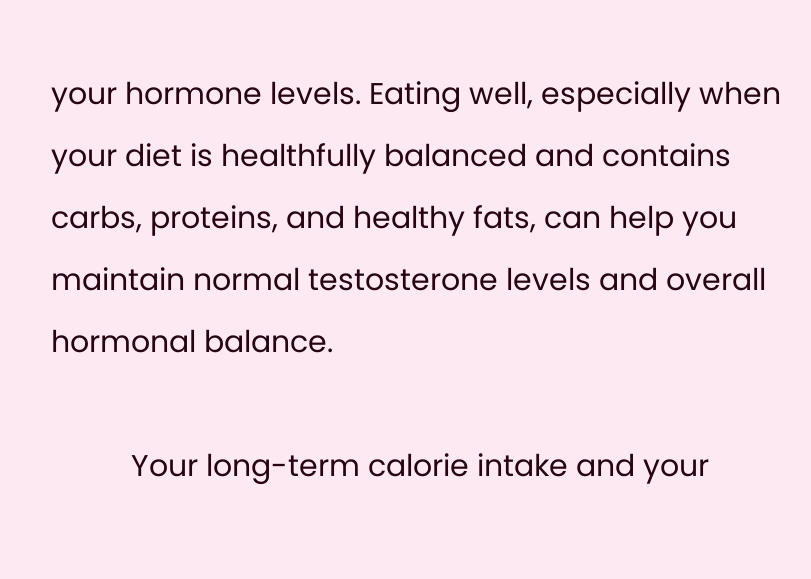your hormone levels. Eating well, especially when your diet is healthfully balanced and contains carbs, proteins, and healthy fats, can help you maintain normal testosterone levels and overall hormonal balance.

          Your long-term calorie intake and your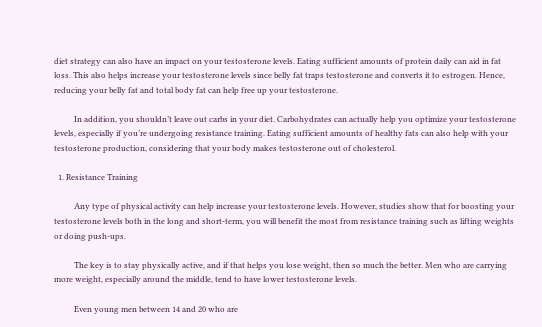diet strategy can also have an impact on your testosterone levels. Eating sufficient amounts of protein daily can aid in fat loss. This also helps increase your testosterone levels since belly fat traps testosterone and converts it to estrogen. Hence, reducing your belly fat and total body fat can help free up your testosterone.

          In addition, you shouldn’t leave out carbs in your diet. Carbohydrates can actually help you optimize your testosterone levels, especially if you’re undergoing resistance training. Eating sufficient amounts of healthy fats can also help with your testosterone production, considering that your body makes testosterone out of cholesterol.

  1. Resistance Training

          Any type of physical activity can help increase your testosterone levels. However, studies show that for boosting your testosterone levels both in the long and short-term, you will benefit the most from resistance training such as lifting weights or doing push-ups.

          The key is to stay physically active, and if that helps you lose weight, then so much the better. Men who are carrying more weight, especially around the middle, tend to have lower testosterone levels.

          Even young men between 14 and 20 who are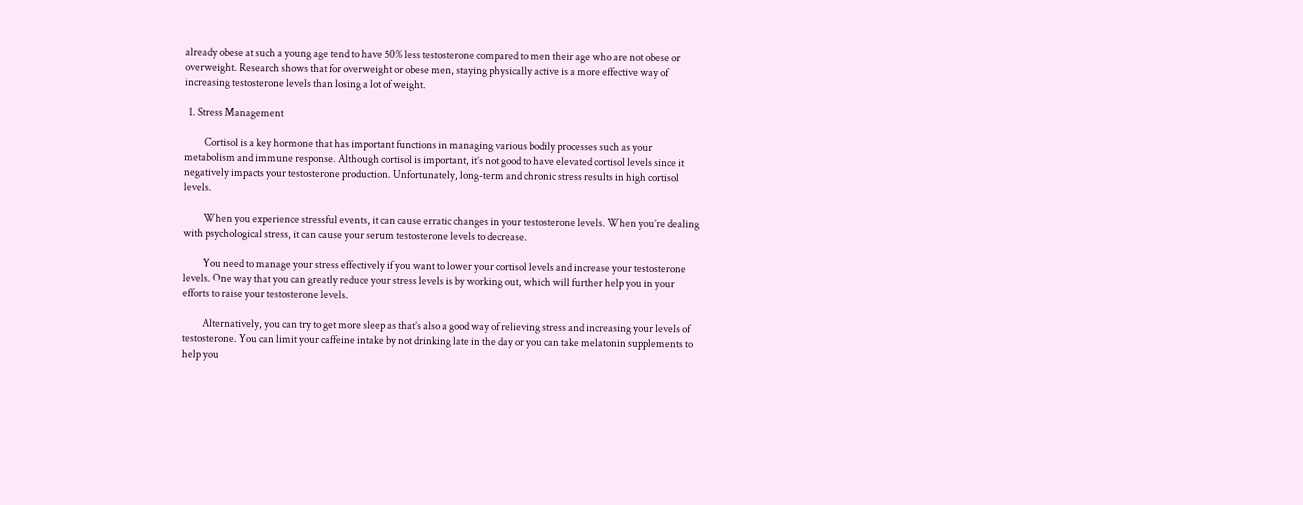already obese at such a young age tend to have 50% less testosterone compared to men their age who are not obese or overweight. Research shows that for overweight or obese men, staying physically active is a more effective way of increasing testosterone levels than losing a lot of weight.

  1. Stress Management

          Cortisol is a key hormone that has important functions in managing various bodily processes such as your metabolism and immune response. Although cortisol is important, it’s not good to have elevated cortisol levels since it negatively impacts your testosterone production. Unfortunately, long-term and chronic stress results in high cortisol levels.

          When you experience stressful events, it can cause erratic changes in your testosterone levels. When you’re dealing with psychological stress, it can cause your serum testosterone levels to decrease.

          You need to manage your stress effectively if you want to lower your cortisol levels and increase your testosterone levels. One way that you can greatly reduce your stress levels is by working out, which will further help you in your efforts to raise your testosterone levels.

          Alternatively, you can try to get more sleep as that’s also a good way of relieving stress and increasing your levels of testosterone. You can limit your caffeine intake by not drinking late in the day or you can take melatonin supplements to help you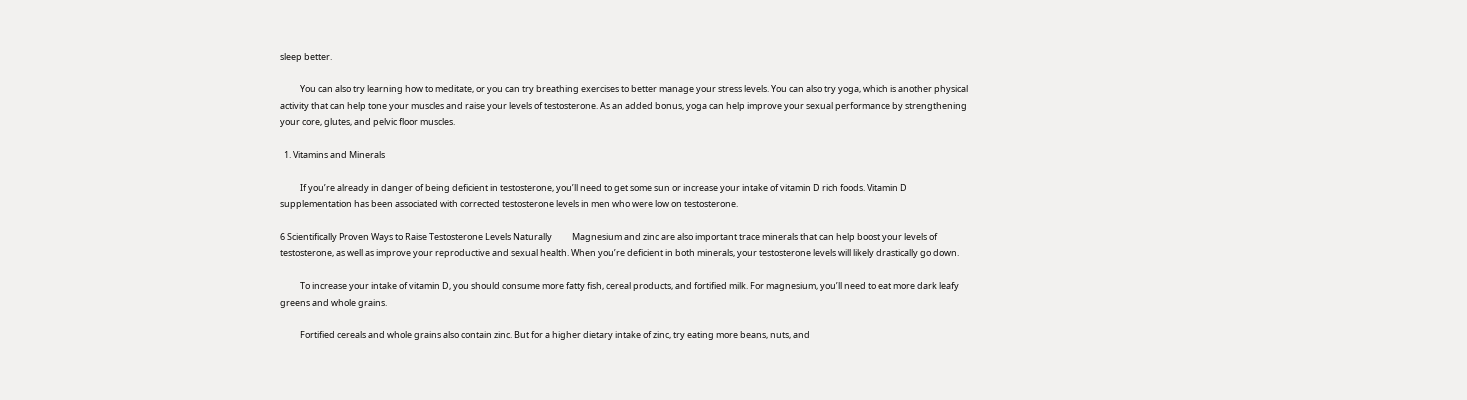sleep better.

          You can also try learning how to meditate, or you can try breathing exercises to better manage your stress levels. You can also try yoga, which is another physical activity that can help tone your muscles and raise your levels of testosterone. As an added bonus, yoga can help improve your sexual performance by strengthening your core, glutes, and pelvic floor muscles.

  1. Vitamins and Minerals

          If you’re already in danger of being deficient in testosterone, you’ll need to get some sun or increase your intake of vitamin D rich foods. Vitamin D supplementation has been associated with corrected testosterone levels in men who were low on testosterone.

6 Scientifically Proven Ways to Raise Testosterone Levels Naturally          Magnesium and zinc are also important trace minerals that can help boost your levels of testosterone, as well as improve your reproductive and sexual health. When you’re deficient in both minerals, your testosterone levels will likely drastically go down.

          To increase your intake of vitamin D, you should consume more fatty fish, cereal products, and fortified milk. For magnesium, you’ll need to eat more dark leafy greens and whole grains.

          Fortified cereals and whole grains also contain zinc. But for a higher dietary intake of zinc, try eating more beans, nuts, and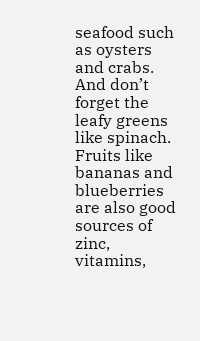seafood such as oysters and crabs. And don’t forget the leafy greens like spinach. Fruits like bananas and blueberries are also good sources of zinc, vitamins,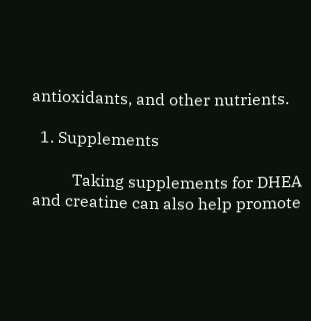antioxidants, and other nutrients.

  1. Supplements

          Taking supplements for DHEA and creatine can also help promote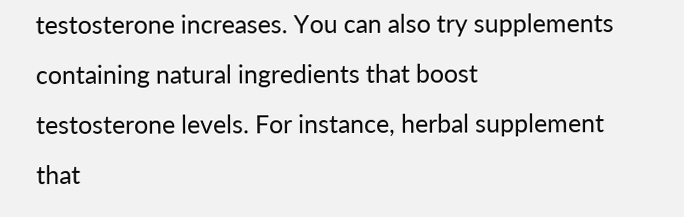testosterone increases. You can also try supplements containing natural ingredients that boost testosterone levels. For instance, herbal supplement that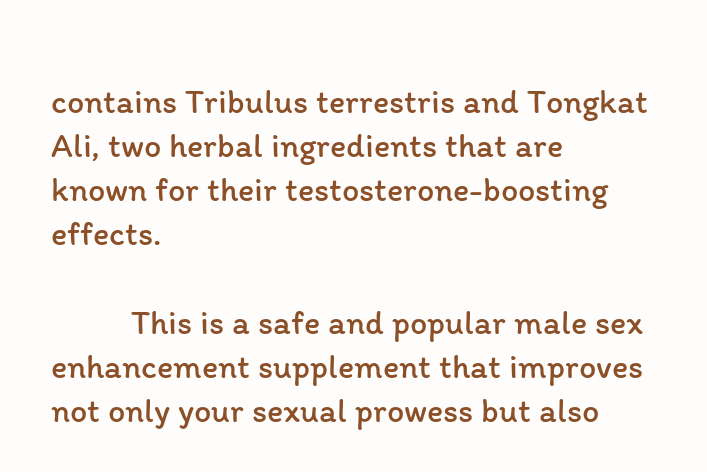contains Tribulus terrestris and Tongkat Ali, two herbal ingredients that are known for their testosterone-boosting effects.

          This is a safe and popular male sex enhancement supplement that improves not only your sexual prowess but also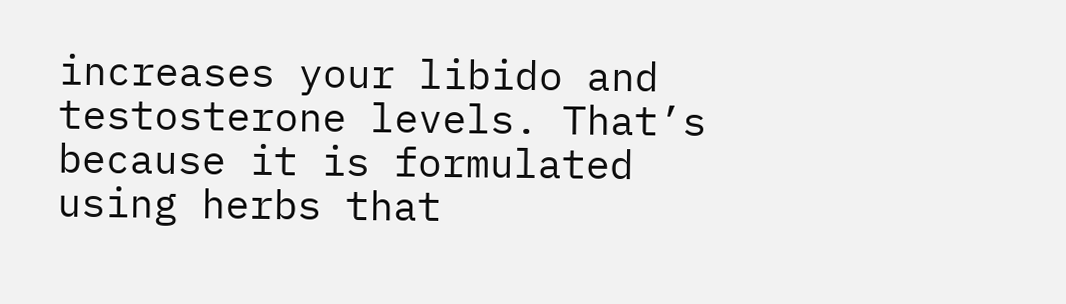increases your libido and testosterone levels. That’s because it is formulated using herbs that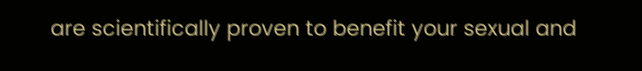are scientifically proven to benefit your sexual and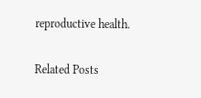reproductive health.

Related Posts